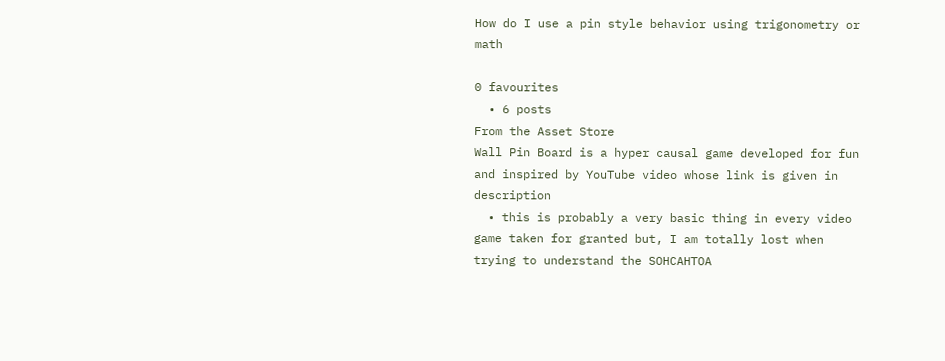How do I use a pin style behavior using trigonometry or math

0 favourites
  • 6 posts
From the Asset Store
Wall Pin Board is a hyper causal game developed for fun and inspired by YouTube video whose link is given in description
  • this is probably a very basic thing in every video game taken for granted but, I am totally lost when trying to understand the SOHCAHTOA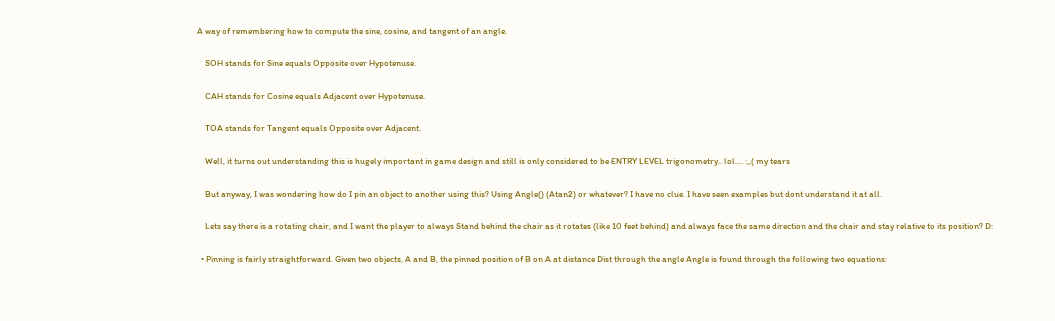A way of remembering how to compute the sine, cosine, and tangent of an angle.

    SOH stands for Sine equals Opposite over Hypotenuse.

    CAH stands for Cosine equals Adjacent over Hypotenuse.

    TOA stands for Tangent equals Opposite over Adjacent.

    Well, it turns out understanding this is hugely important in game design and still is only considered to be ENTRY LEVEL trigonometry.. lol.... :,,( my tears

    But anyway, I was wondering how do I pin an object to another using this? Using Angle() (Atan2) or whatever? I have no clue. I have seen examples but dont understand it at all.

    Lets say there is a rotating chair, and I want the player to always Stand behind the chair as it rotates (like 10 feet behind) and always face the same direction and the chair and stay relative to its position? D:

  • Pinning is fairly straightforward. Given two objects, A and B, the pinned position of B on A at distance Dist through the angle Angle is found through the following two equations: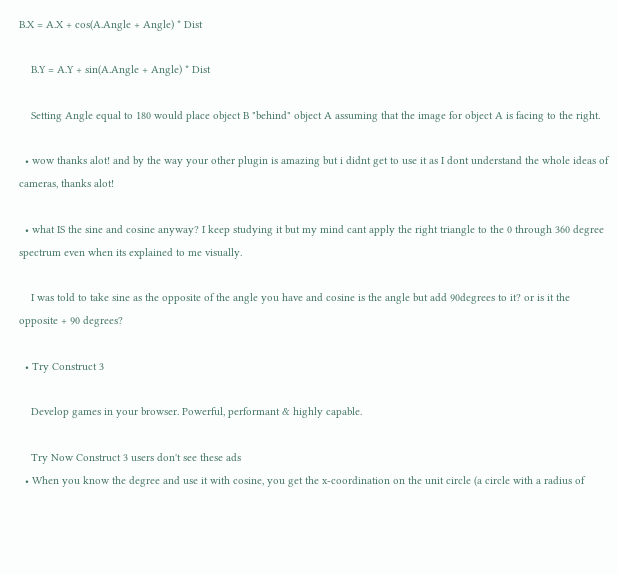B.X = A.X + cos(A.Angle + Angle) * Dist

    B.Y = A.Y + sin(A.Angle + Angle) * Dist

    Setting Angle equal to 180 would place object B "behind" object A assuming that the image for object A is facing to the right.

  • wow thanks alot! and by the way your other plugin is amazing but i didnt get to use it as I dont understand the whole ideas of cameras, thanks alot!

  • what IS the sine and cosine anyway? I keep studying it but my mind cant apply the right triangle to the 0 through 360 degree spectrum even when its explained to me visually.

    I was told to take sine as the opposite of the angle you have and cosine is the angle but add 90degrees to it? or is it the opposite + 90 degrees?

  • Try Construct 3

    Develop games in your browser. Powerful, performant & highly capable.

    Try Now Construct 3 users don't see these ads
  • When you know the degree and use it with cosine, you get the x-coordination on the unit circle (a circle with a radius of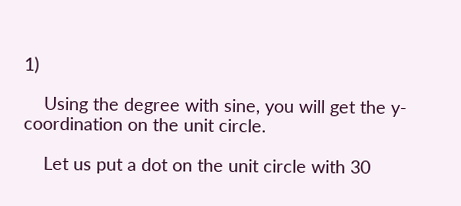1)

    Using the degree with sine, you will get the y-coordination on the unit circle.

    Let us put a dot on the unit circle with 30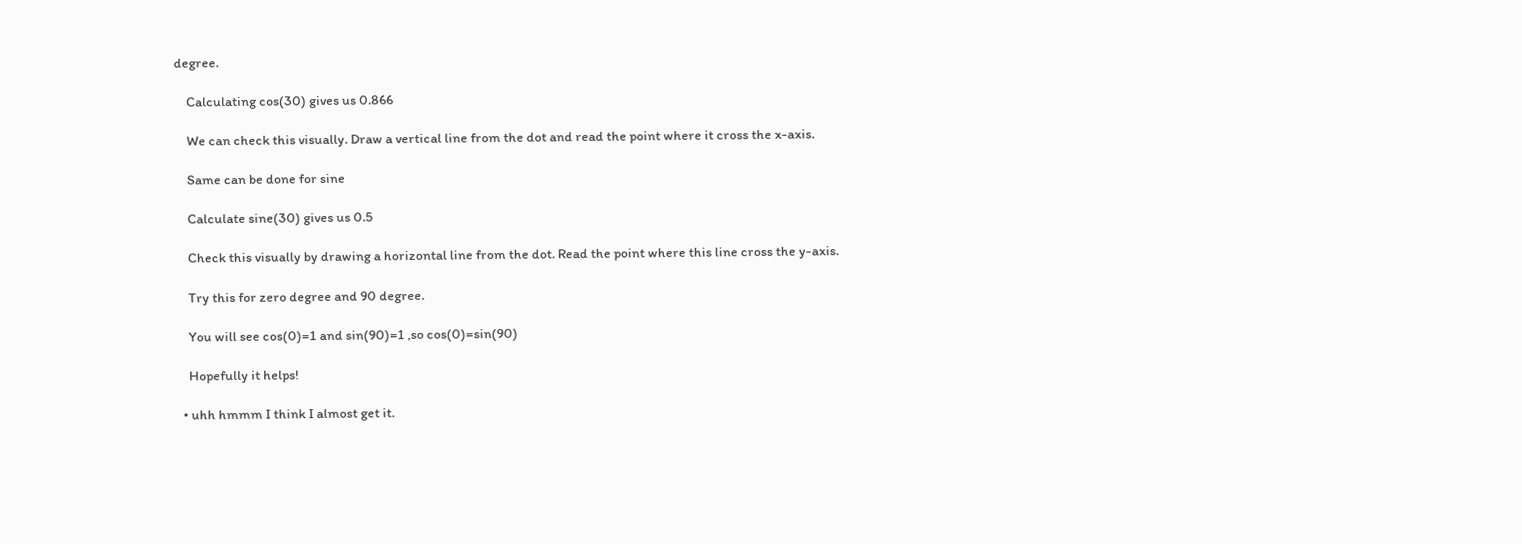degree.

    Calculating cos(30) gives us 0.866

    We can check this visually. Draw a vertical line from the dot and read the point where it cross the x-axis.

    Same can be done for sine

    Calculate sine(30) gives us 0.5

    Check this visually by drawing a horizontal line from the dot. Read the point where this line cross the y-axis.

    Try this for zero degree and 90 degree.

    You will see cos(0)=1 and sin(90)=1 ,so cos(0)=sin(90)

    Hopefully it helps!

  • uhh hmmm I think I almost get it.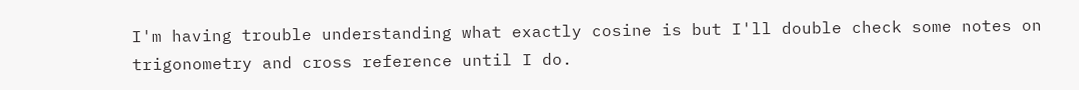I'm having trouble understanding what exactly cosine is but I'll double check some notes on trigonometry and cross reference until I do.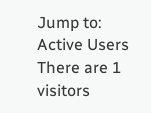Jump to:
Active Users
There are 1 visitors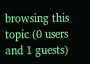browsing this topic (0 users and 1 guests)